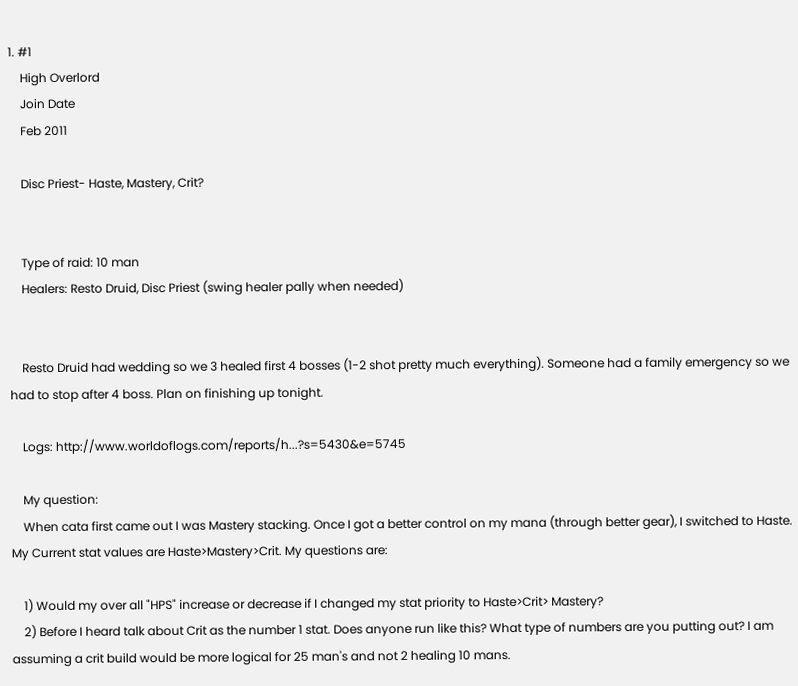1. #1
    High Overlord
    Join Date
    Feb 2011

    Disc Priest- Haste, Mastery, Crit?


    Type of raid: 10 man
    Healers: Resto Druid, Disc Priest (swing healer pally when needed)


    Resto Druid had wedding so we 3 healed first 4 bosses (1-2 shot pretty much everything). Someone had a family emergency so we had to stop after 4 boss. Plan on finishing up tonight.

    Logs: http://www.worldoflogs.com/reports/h...?s=5430&e=5745

    My question:
    When cata first came out I was Mastery stacking. Once I got a better control on my mana (through better gear), I switched to Haste. My Current stat values are Haste>Mastery>Crit. My questions are:

    1) Would my over all "HPS" increase or decrease if I changed my stat priority to Haste>Crit> Mastery?
    2) Before I heard talk about Crit as the number 1 stat. Does anyone run like this? What type of numbers are you putting out? I am assuming a crit build would be more logical for 25 man's and not 2 healing 10 mans.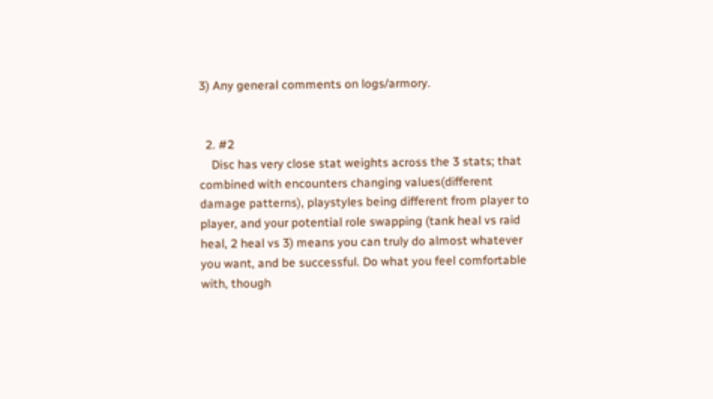3) Any general comments on logs/armory.


  2. #2
    Disc has very close stat weights across the 3 stats; that combined with encounters changing values(different damage patterns), playstyles being different from player to player, and your potential role swapping (tank heal vs raid heal, 2 heal vs 3) means you can truly do almost whatever you want, and be successful. Do what you feel comfortable with, though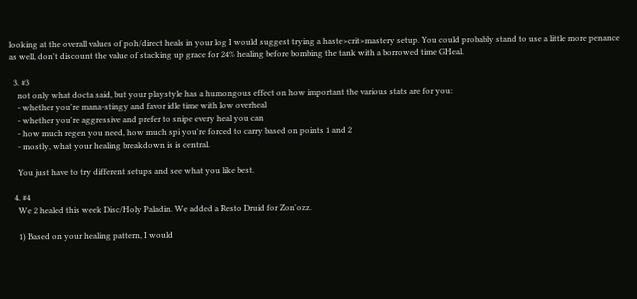looking at the overall values of poh/direct heals in your log I would suggest trying a haste>crit>mastery setup. You could probably stand to use a little more penance as well, don't discount the value of stacking up grace for 24% healing before bombing the tank with a borrowed time GHeal.

  3. #3
    not only what docta said, but your playstyle has a humongous effect on how important the various stats are for you:
    - whether you're mana-stingy and favor idle time with low overheal
    - whether you're aggressive and prefer to snipe every heal you can
    - how much regen you need, how much spi you're forced to carry based on points 1 and 2
    - mostly, what your healing breakdown is is central.

    You just have to try different setups and see what you like best.

  4. #4
    We 2 healed this week Disc/Holy Paladin. We added a Resto Druid for Zon'ozz.

    1) Based on your healing pattern, I would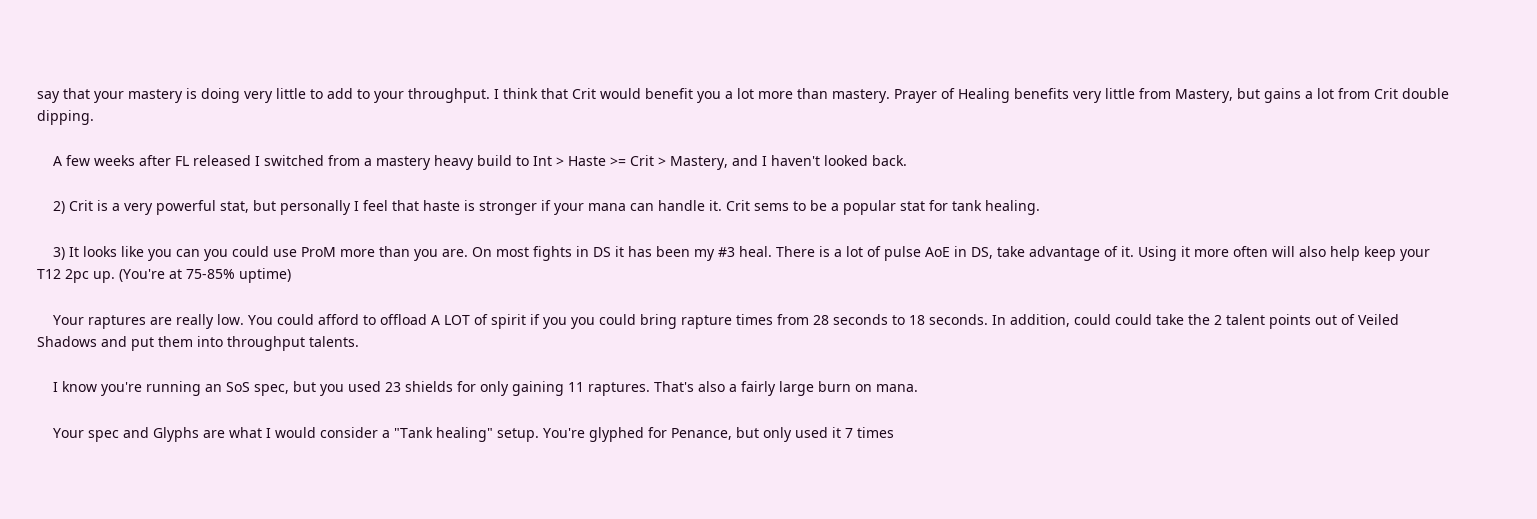say that your mastery is doing very little to add to your throughput. I think that Crit would benefit you a lot more than mastery. Prayer of Healing benefits very little from Mastery, but gains a lot from Crit double dipping.

    A few weeks after FL released I switched from a mastery heavy build to Int > Haste >= Crit > Mastery, and I haven't looked back.

    2) Crit is a very powerful stat, but personally I feel that haste is stronger if your mana can handle it. Crit sems to be a popular stat for tank healing.

    3) It looks like you can you could use ProM more than you are. On most fights in DS it has been my #3 heal. There is a lot of pulse AoE in DS, take advantage of it. Using it more often will also help keep your T12 2pc up. (You're at 75-85% uptime)

    Your raptures are really low. You could afford to offload A LOT of spirit if you you could bring rapture times from 28 seconds to 18 seconds. In addition, could could take the 2 talent points out of Veiled Shadows and put them into throughput talents.

    I know you're running an SoS spec, but you used 23 shields for only gaining 11 raptures. That's also a fairly large burn on mana.

    Your spec and Glyphs are what I would consider a "Tank healing" setup. You're glyphed for Penance, but only used it 7 times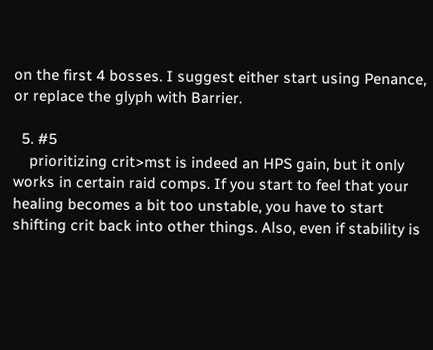on the first 4 bosses. I suggest either start using Penance, or replace the glyph with Barrier.

  5. #5
    prioritizing crit>mst is indeed an HPS gain, but it only works in certain raid comps. If you start to feel that your healing becomes a bit too unstable, you have to start shifting crit back into other things. Also, even if stability is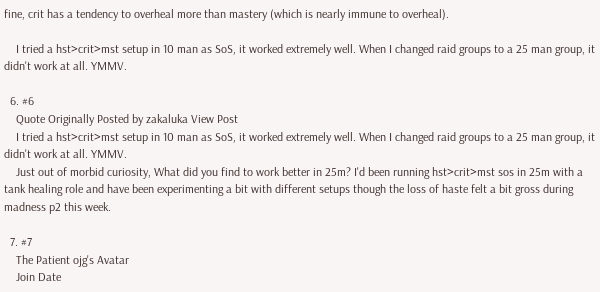fine, crit has a tendency to overheal more than mastery (which is nearly immune to overheal).

    I tried a hst>crit>mst setup in 10 man as SoS, it worked extremely well. When I changed raid groups to a 25 man group, it didn't work at all. YMMV.

  6. #6
    Quote Originally Posted by zakaluka View Post
    I tried a hst>crit>mst setup in 10 man as SoS, it worked extremely well. When I changed raid groups to a 25 man group, it didn't work at all. YMMV.
    Just out of morbid curiosity, What did you find to work better in 25m? I'd been running hst>crit>mst sos in 25m with a tank healing role and have been experimenting a bit with different setups though the loss of haste felt a bit gross during madness p2 this week.

  7. #7
    The Patient ojg's Avatar
    Join Date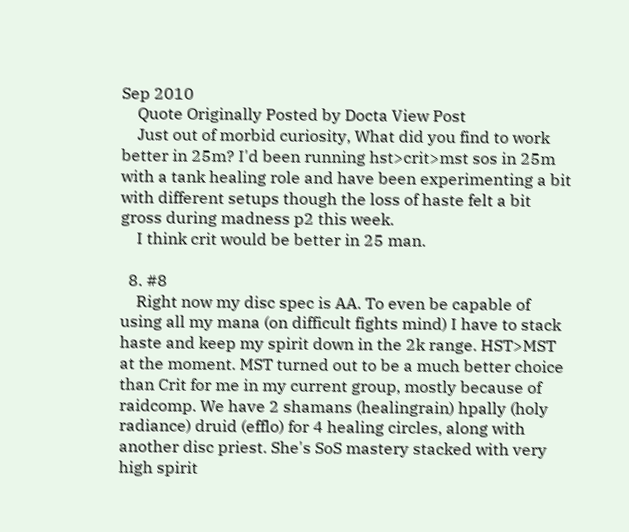Sep 2010
    Quote Originally Posted by Docta View Post
    Just out of morbid curiosity, What did you find to work better in 25m? I'd been running hst>crit>mst sos in 25m with a tank healing role and have been experimenting a bit with different setups though the loss of haste felt a bit gross during madness p2 this week.
    I think crit would be better in 25 man.

  8. #8
    Right now my disc spec is AA. To even be capable of using all my mana (on difficult fights mind) I have to stack haste and keep my spirit down in the 2k range. HST>MST at the moment. MST turned out to be a much better choice than Crit for me in my current group, mostly because of raidcomp. We have 2 shamans (healingrain) hpally (holy radiance) druid (efflo) for 4 healing circles, along with another disc priest. She's SoS mastery stacked with very high spirit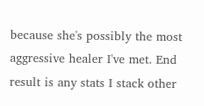because she's possibly the most aggressive healer I've met. End result is any stats I stack other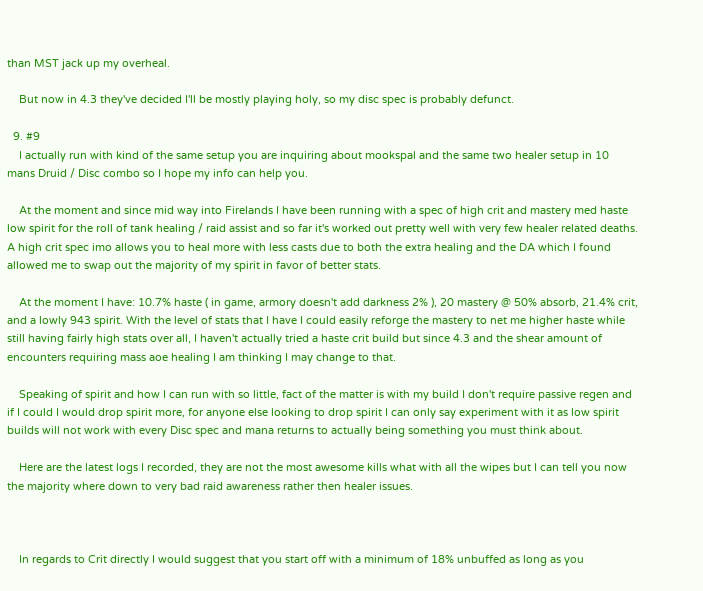than MST jack up my overheal.

    But now in 4.3 they've decided I'll be mostly playing holy, so my disc spec is probably defunct.

  9. #9
    I actually run with kind of the same setup you are inquiring about mookspal and the same two healer setup in 10 mans Druid / Disc combo so I hope my info can help you.

    At the moment and since mid way into Firelands I have been running with a spec of high crit and mastery med haste low spirit for the roll of tank healing / raid assist and so far it's worked out pretty well with very few healer related deaths. A high crit spec imo allows you to heal more with less casts due to both the extra healing and the DA which I found allowed me to swap out the majority of my spirit in favor of better stats.

    At the moment I have: 10.7% haste ( in game, armory doesn't add darkness 2% ), 20 mastery @ 50% absorb, 21.4% crit, and a lowly 943 spirit. With the level of stats that I have I could easily reforge the mastery to net me higher haste while still having fairly high stats over all, I haven't actually tried a haste crit build but since 4.3 and the shear amount of encounters requiring mass aoe healing I am thinking I may change to that.

    Speaking of spirit and how I can run with so little, fact of the matter is with my build I don't require passive regen and if I could I would drop spirit more, for anyone else looking to drop spirit I can only say experiment with it as low spirit builds will not work with every Disc spec and mana returns to actually being something you must think about.

    Here are the latest logs I recorded, they are not the most awesome kills what with all the wipes but I can tell you now the majority where down to very bad raid awareness rather then healer issues.



    In regards to Crit directly I would suggest that you start off with a minimum of 18% unbuffed as long as you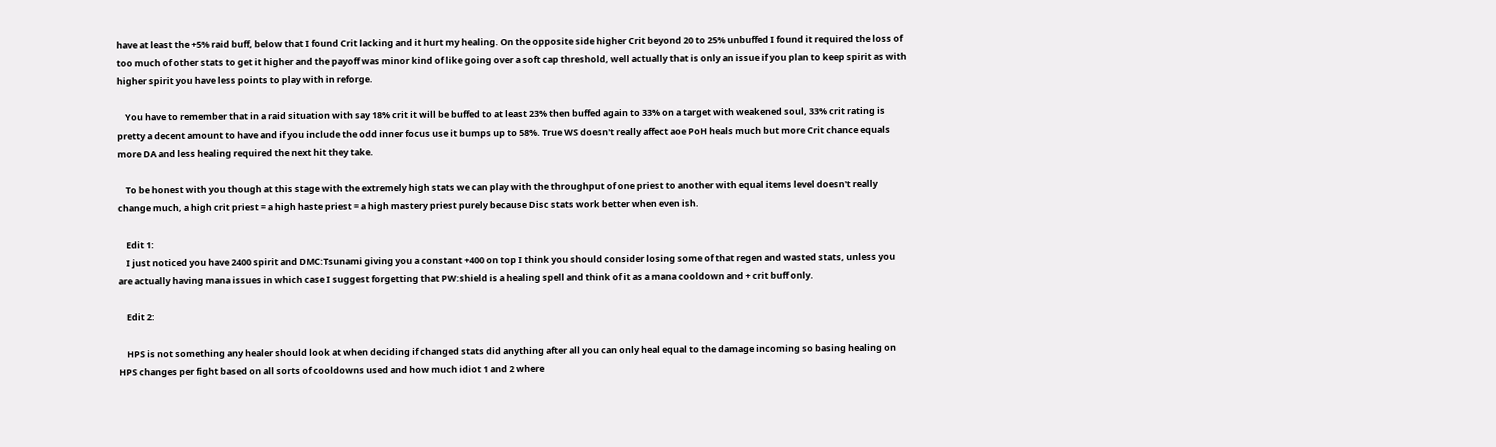have at least the +5% raid buff, below that I found Crit lacking and it hurt my healing. On the opposite side higher Crit beyond 20 to 25% unbuffed I found it required the loss of too much of other stats to get it higher and the payoff was minor kind of like going over a soft cap threshold, well actually that is only an issue if you plan to keep spirit as with higher spirit you have less points to play with in reforge.

    You have to remember that in a raid situation with say 18% crit it will be buffed to at least 23% then buffed again to 33% on a target with weakened soul, 33% crit rating is pretty a decent amount to have and if you include the odd inner focus use it bumps up to 58%. True WS doesn't really affect aoe PoH heals much but more Crit chance equals more DA and less healing required the next hit they take.

    To be honest with you though at this stage with the extremely high stats we can play with the throughput of one priest to another with equal items level doesn't really change much, a high crit priest = a high haste priest = a high mastery priest purely because Disc stats work better when even ish.

    Edit 1:
    I just noticed you have 2400 spirit and DMC:Tsunami giving you a constant +400 on top I think you should consider losing some of that regen and wasted stats, unless you are actually having mana issues in which case I suggest forgetting that PW:shield is a healing spell and think of it as a mana cooldown and + crit buff only.

    Edit 2:

    HPS is not something any healer should look at when deciding if changed stats did anything after all you can only heal equal to the damage incoming so basing healing on HPS changes per fight based on all sorts of cooldowns used and how much idiot 1 and 2 where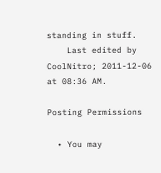standing in stuff.
    Last edited by CoolNitro; 2011-12-06 at 08:36 AM.

Posting Permissions

  • You may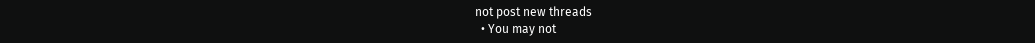not post new threads
  • You may not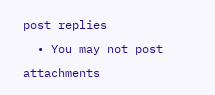post replies
  • You may not post attachments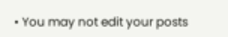• You may not edit your posts